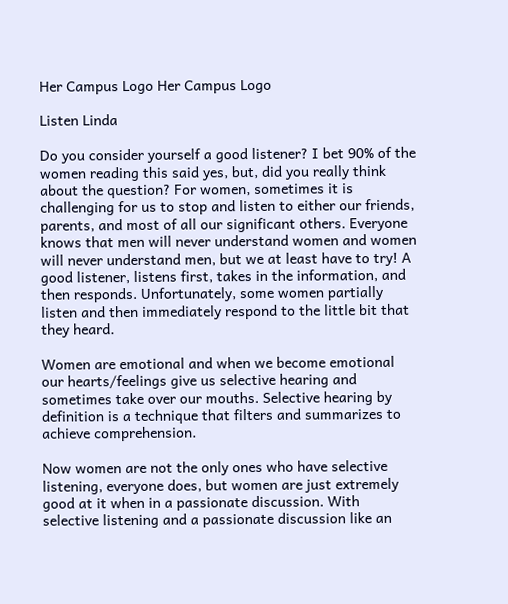Her Campus Logo Her Campus Logo

Listen Linda

Do you consider yourself a good listener? I bet 90% of the women reading this said yes, but, did you really think about the question? For women, sometimes it is challenging for us to stop and listen to either our friends, parents, and most of all our significant others. Everyone knows that men will never understand women and women will never understand men, but we at least have to try! A good listener, listens first, takes in the information, and then responds. Unfortunately, some women partially listen and then immediately respond to the little bit that they heard.

Women are emotional and when we become emotional our hearts/feelings give us selective hearing and sometimes take over our mouths. Selective hearing by definition is a technique that filters and summarizes to achieve comprehension.

Now women are not the only ones who have selective listening, everyone does, but women are just extremely good at it when in a passionate discussion. With selective listening and a passionate discussion like an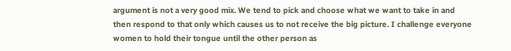argument is not a very good mix. We tend to pick and choose what we want to take in and then respond to that only which causes us to not receive the big picture. I challenge everyone women to hold their tongue until the other person as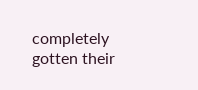completely gotten their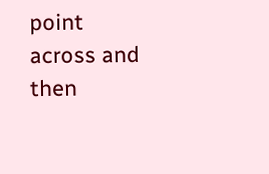point across and then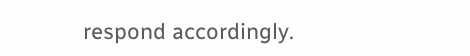respond accordingly.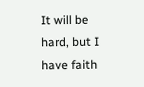It will be hard, but I have faith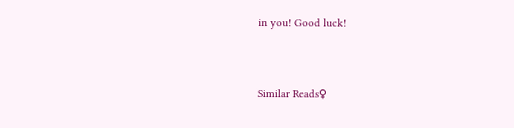in you! Good luck!


Similar Reads♀